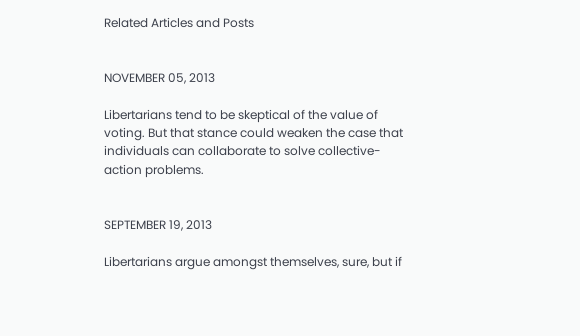Related Articles and Posts


NOVEMBER 05, 2013

Libertarians tend to be skeptical of the value of voting. But that stance could weaken the case that individuals can collaborate to solve collective-action problems.


SEPTEMBER 19, 2013

Libertarians argue amongst themselves, sure, but if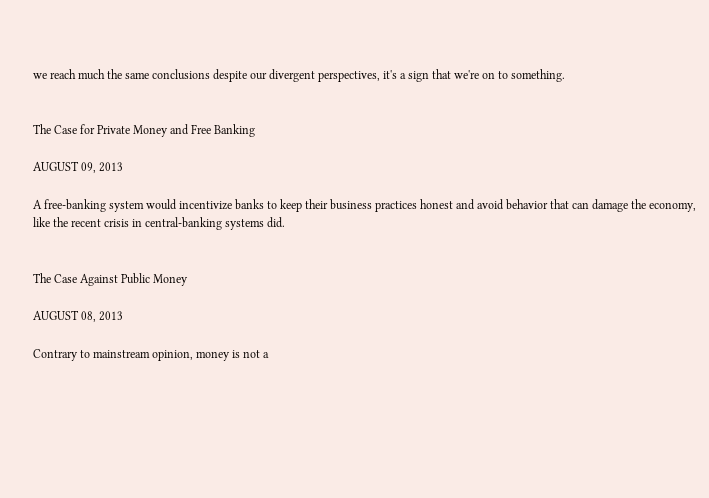we reach much the same conclusions despite our divergent perspectives, it's a sign that we're on to something.


The Case for Private Money and Free Banking

AUGUST 09, 2013

A free-banking system would incentivize banks to keep their business practices honest and avoid behavior that can damage the economy, like the recent crisis in central-banking systems did.


The Case Against Public Money

AUGUST 08, 2013

Contrary to mainstream opinion, money is not a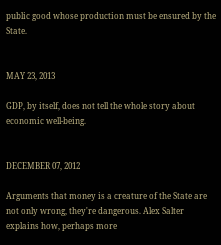public good whose production must be ensured by the State.


MAY 23, 2013

GDP, by itself, does not tell the whole story about economic well-being.


DECEMBER 07, 2012

Arguments that money is a creature of the State are not only wrong, they're dangerous. Alex Salter explains how, perhaps more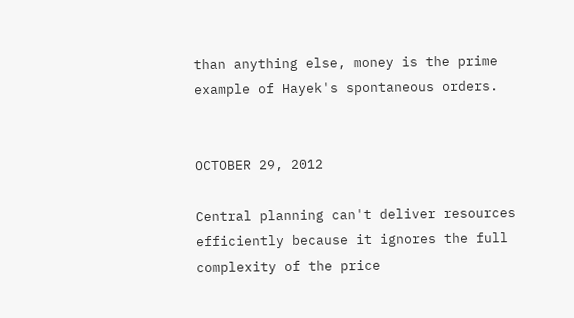than anything else, money is the prime example of Hayek's spontaneous orders.


OCTOBER 29, 2012

Central planning can't deliver resources efficiently because it ignores the full complexity of the price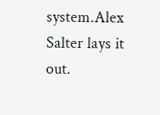system.Alex Salter lays it out.